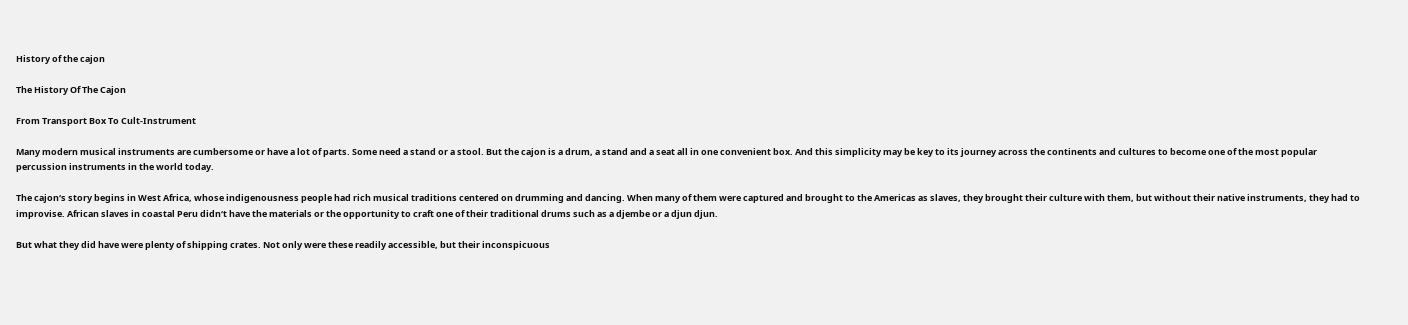History of the cajon

The History Of The Cajon

From Transport Box To Cult-Instrument

Many modern musical instruments are cumbersome or have a lot of parts. Some need a stand or a stool. But the cajon is a drum, a stand and a seat all in one convenient box. And this simplicity may be key to its journey across the continents and cultures to become one of the most popular percussion instruments in the world today.

The cajon‘s story begins in West Africa, whose indigenousness people had rich musical traditions centered on drumming and dancing. When many of them were captured and brought to the Americas as slaves, they brought their culture with them, but without their native instruments, they had to improvise. African slaves in coastal Peru didn‘t have the materials or the opportunity to craft one of their traditional drums such as a djembe or a djun djun.

But what they did have were plenty of shipping crates. Not only were these readily accessible, but their inconspicuous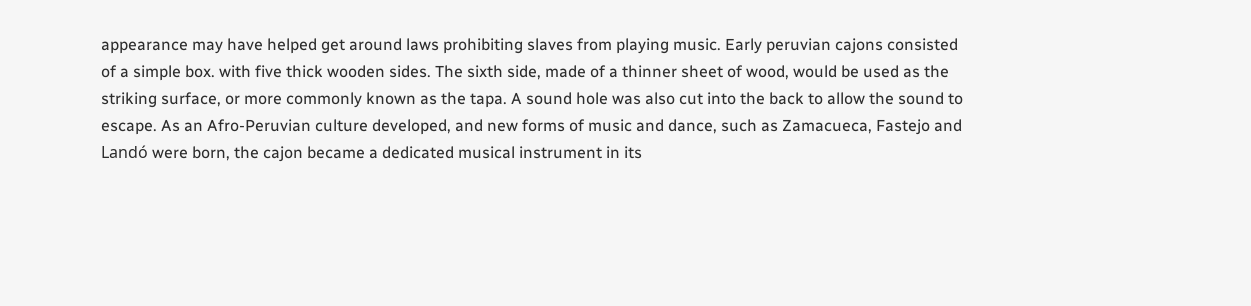appearance may have helped get around laws prohibiting slaves from playing music. Early peruvian cajons consisted of a simple box. with five thick wooden sides. The sixth side, made of a thinner sheet of wood, would be used as the striking surface, or more commonly known as the tapa. A sound hole was also cut into the back to allow the sound to escape. As an Afro-Peruvian culture developed, and new forms of music and dance, such as Zamacueca, Fastejo and Landó were born, the cajon became a dedicated musical instrument in its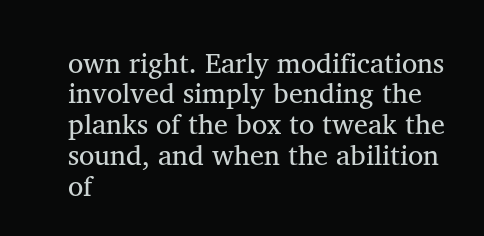own right. Early modifications involved simply bending the planks of the box to tweak the sound, and when the abilition of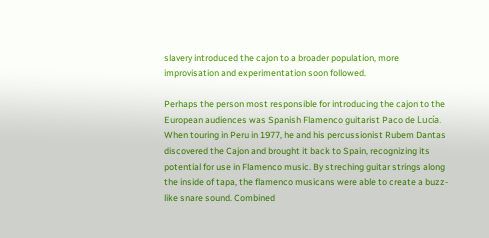slavery introduced the cajon to a broader population, more improvisation and experimentation soon followed.

Perhaps the person most responsible for introducing the cajon to the European audiences was Spanish Flamenco guitarist Paco de Lucía. When touring in Peru in 1977, he and his percussionist Rubem Dantas discovered the Cajon and brought it back to Spain, recognizing its potential for use in Flamenco music. By streching guitar strings along the inside of tapa, the flamenco musicans were able to create a buzz-like snare sound. Combined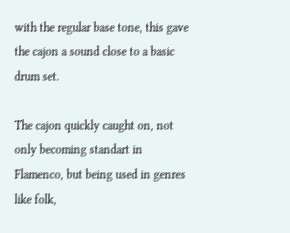with the regular base tone, this gave the cajon a sound close to a basic drum set.

The cajon quickly caught on, not only becoming standart in Flamenco, but being used in genres like folk,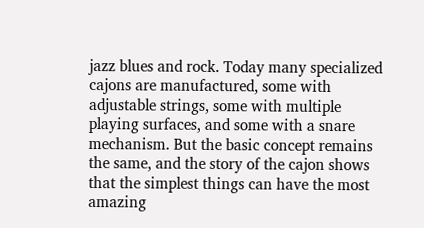jazz blues and rock. Today many specialized cajons are manufactured, some with adjustable strings, some with multiple playing surfaces, and some with a snare mechanism. But the basic concept remains the same, and the story of the cajon shows that the simplest things can have the most amazing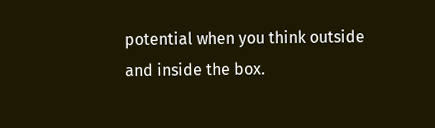potential when you think outside and inside the box.